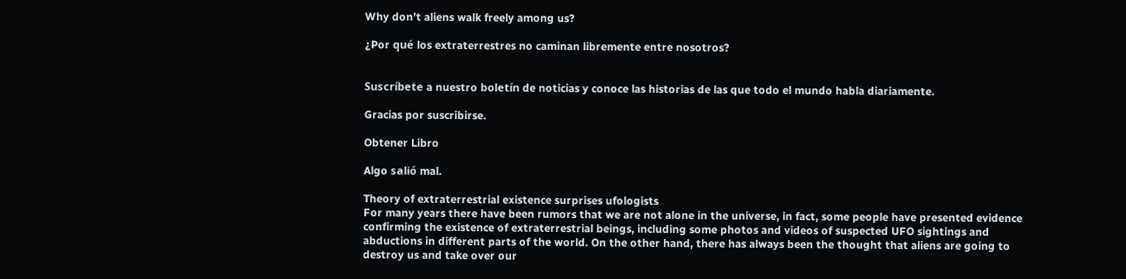Why don’t aliens walk freely among us?

¿Por qué los extraterrestres no caminan libremente entre nosotros?


Suscríbete a nuestro boletín de noticias y conoce las historias de las que todo el mundo habla diariamente.

Gracias por suscribirse.

Obtener Libro

Algo salió mal.

Theory of extraterrestrial existence surprises ufologists
For many years there have been rumors that we are not alone in the universe, in fact, some people have presented evidence confirming the existence of extraterrestrial beings, including some photos and videos of suspected UFO sightings and abductions in different parts of the world. On the other hand, there has always been the thought that aliens are going to destroy us and take over our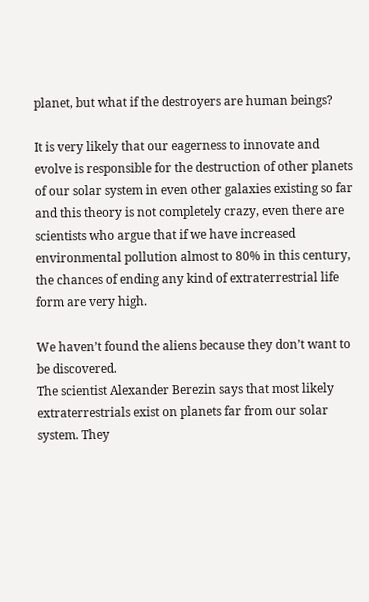planet, but what if the destroyers are human beings?

It is very likely that our eagerness to innovate and evolve is responsible for the destruction of other planets of our solar system in even other galaxies existing so far and this theory is not completely crazy, even there are scientists who argue that if we have increased environmental pollution almost to 80% in this century, the chances of ending any kind of extraterrestrial life form are very high.

We haven’t found the aliens because they don’t want to be discovered.
The scientist Alexander Berezin says that most likely extraterrestrials exist on planets far from our solar system. They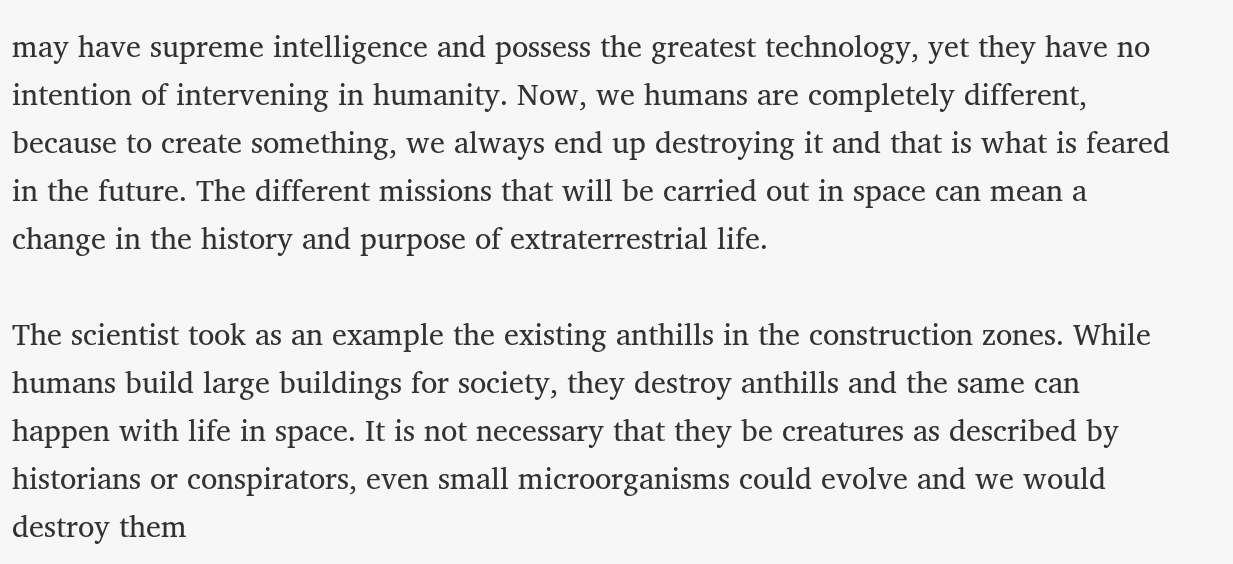may have supreme intelligence and possess the greatest technology, yet they have no intention of intervening in humanity. Now, we humans are completely different, because to create something, we always end up destroying it and that is what is feared in the future. The different missions that will be carried out in space can mean a change in the history and purpose of extraterrestrial life.

The scientist took as an example the existing anthills in the construction zones. While humans build large buildings for society, they destroy anthills and the same can happen with life in space. It is not necessary that they be creatures as described by historians or conspirators, even small microorganisms could evolve and we would destroy them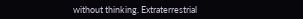without thinking. Extraterrestrial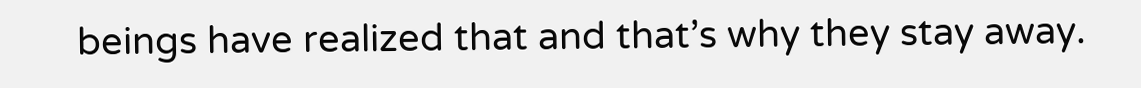beings have realized that and that’s why they stay away.